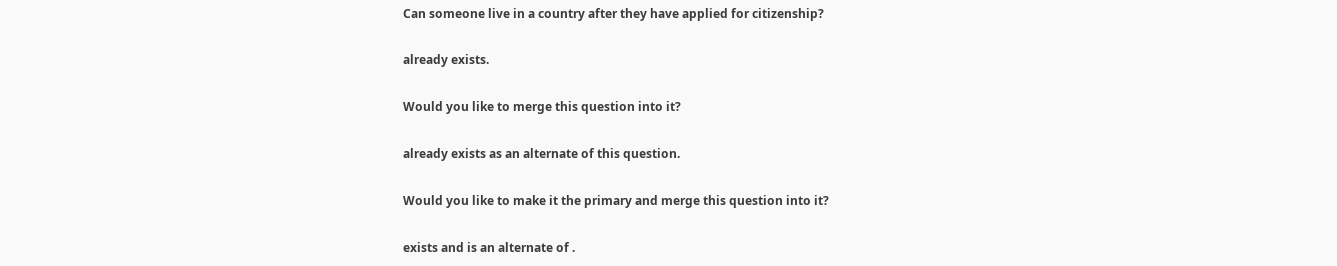Can someone live in a country after they have applied for citizenship?

already exists.

Would you like to merge this question into it?

already exists as an alternate of this question.

Would you like to make it the primary and merge this question into it?

exists and is an alternate of .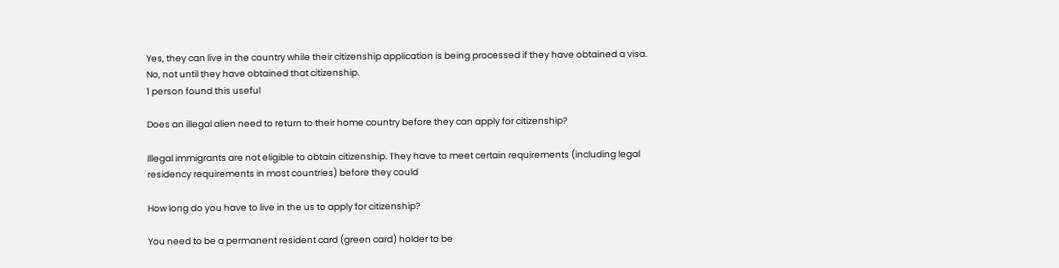Yes, they can live in the country while their citizenship application is being processed if they have obtained a visa.
No, not until they have obtained that citizenship.
1 person found this useful

Does an illegal alien need to return to their home country before they can apply for citizenship?

Illegal immigrants are not eligible to obtain citizenship. They have to meet certain requirements (including legal residency requirements in most countries) before they could

How long do you have to live in the us to apply for citizenship?

You need to be a permanent resident card (green card) holder to be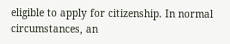eligible to apply for citizenship. In normal circumstances, an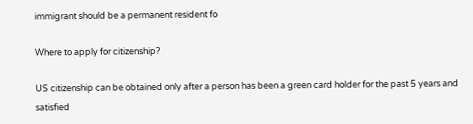immigrant should be a permanent resident fo

Where to apply for citizenship?

US citizenship can be obtained only after a person has been a green card holder for the past 5 years and satisfied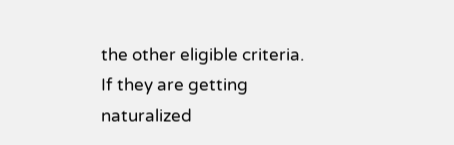the other eligible criteria. If they are getting naturalized